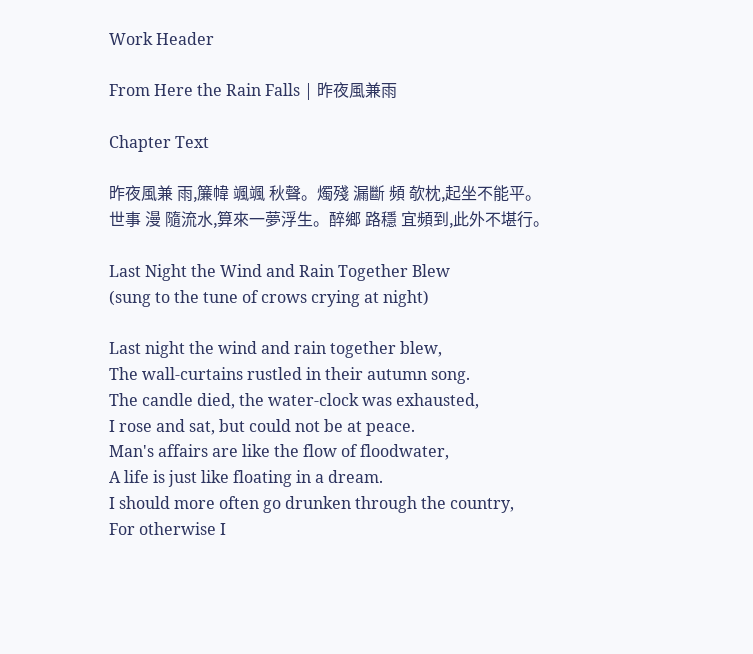Work Header

From Here the Rain Falls | 昨夜風兼雨

Chapter Text

昨夜風兼 雨,簾幃 颯颯 秋聲。燭殘 漏斷 頻 欹枕,起坐不能平。
世事 漫 隨流水,算來一夢浮生。醉鄉 路穩 宜頻到,此外不堪行。

Last Night the Wind and Rain Together Blew
(sung to the tune of crows crying at night)

Last night the wind and rain together blew,
The wall-curtains rustled in their autumn song.
The candle died, the water-clock was exhausted,
I rose and sat, but could not be at peace.
Man's affairs are like the flow of floodwater,
A life is just like floating in a dream.
I should more often go drunken through the country,
For otherwise I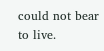could not bear to live.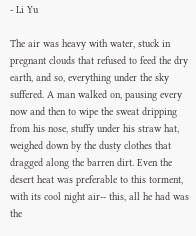- Li Yu

The air was heavy with water, stuck in pregnant clouds that refused to feed the dry earth, and so, everything under the sky suffered. A man walked on, pausing every now and then to wipe the sweat dripping from his nose, stuffy under his straw hat, weighed down by the dusty clothes that dragged along the barren dirt. Even the desert heat was preferable to this torment, with its cool night air-- this, all he had was the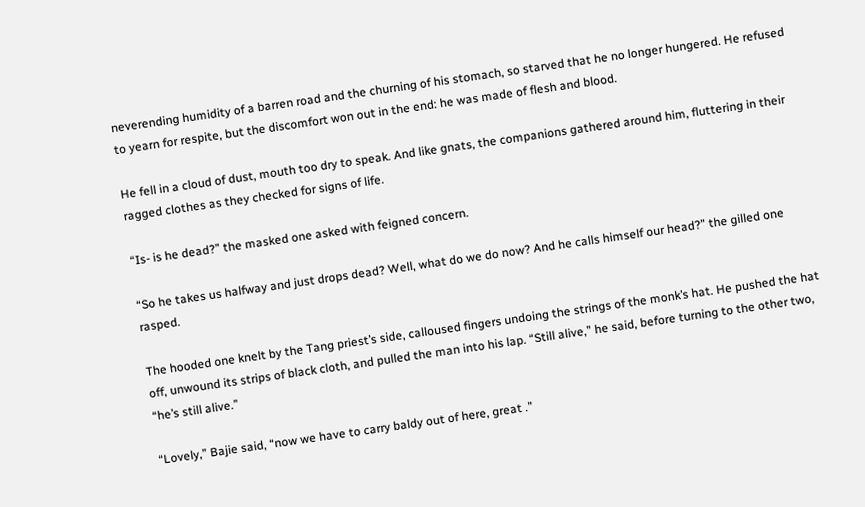neverending humidity of a barren road and the churning of his stomach, so starved that he no longer hungered. He refused to yearn for respite, but the discomfort won out in the end: he was made of flesh and blood.

He fell in a cloud of dust, mouth too dry to speak. And like gnats, the companions gathered around him, fluttering in their ragged clothes as they checked for signs of life.

“Is- is he dead?” the masked one asked with feigned concern.

“So he takes us halfway and just drops dead? Well, what do we do now? And he calls himself our head?” the gilled one rasped.

The hooded one knelt by the Tang priest’s side, calloused fingers undoing the strings of the monk’s hat. He pushed the hat off, unwound its strips of black cloth, and pulled the man into his lap. “Still alive,” he said, before turning to the other two, “he’s still alive.”

“Lovely,” Bajie said, “now we have to carry baldy out of here, great .”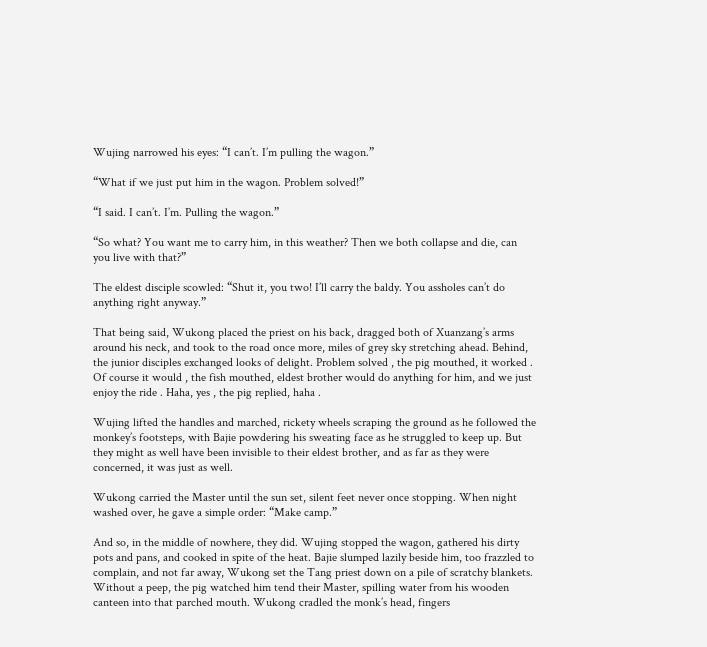Wujing narrowed his eyes: “I can’t. I’m pulling the wagon.”

“What if we just put him in the wagon. Problem solved!”

“I said. I can’t. I’m. Pulling the wagon.”

“So what? You want me to carry him, in this weather? Then we both collapse and die, can you live with that?”

The eldest disciple scowled: “Shut it, you two! I’ll carry the baldy. You assholes can’t do anything right anyway.”

That being said, Wukong placed the priest on his back, dragged both of Xuanzang’s arms around his neck, and took to the road once more, miles of grey sky stretching ahead. Behind, the junior disciples exchanged looks of delight. Problem solved , the pig mouthed, it worked .  Of course it would , the fish mouthed, eldest brother would do anything for him, and we just enjoy the ride . Haha, yes , the pig replied, haha .

Wujing lifted the handles and marched, rickety wheels scraping the ground as he followed the monkey’s footsteps, with Bajie powdering his sweating face as he struggled to keep up. But they might as well have been invisible to their eldest brother, and as far as they were concerned, it was just as well.

Wukong carried the Master until the sun set, silent feet never once stopping. When night washed over, he gave a simple order: “Make camp.”

And so, in the middle of nowhere, they did. Wujing stopped the wagon, gathered his dirty pots and pans, and cooked in spite of the heat. Bajie slumped lazily beside him, too frazzled to complain, and not far away, Wukong set the Tang priest down on a pile of scratchy blankets. Without a peep, the pig watched him tend their Master, spilling water from his wooden canteen into that parched mouth. Wukong cradled the monk’s head, fingers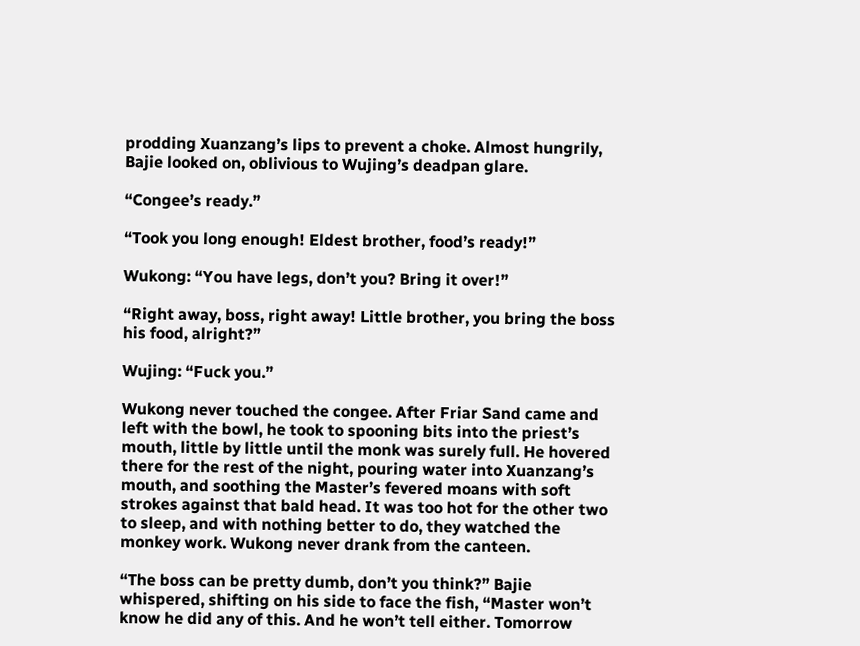prodding Xuanzang’s lips to prevent a choke. Almost hungrily, Bajie looked on, oblivious to Wujing’s deadpan glare.

“Congee’s ready.”

“Took you long enough! Eldest brother, food’s ready!”

Wukong: “You have legs, don’t you? Bring it over!”

“Right away, boss, right away! Little brother, you bring the boss his food, alright?”

Wujing: “Fuck you.”

Wukong never touched the congee. After Friar Sand came and left with the bowl, he took to spooning bits into the priest’s mouth, little by little until the monk was surely full. He hovered there for the rest of the night, pouring water into Xuanzang’s mouth, and soothing the Master’s fevered moans with soft strokes against that bald head. It was too hot for the other two to sleep, and with nothing better to do, they watched the monkey work. Wukong never drank from the canteen.

“The boss can be pretty dumb, don’t you think?” Bajie whispered, shifting on his side to face the fish, “Master won’t know he did any of this. And he won’t tell either. Tomorrow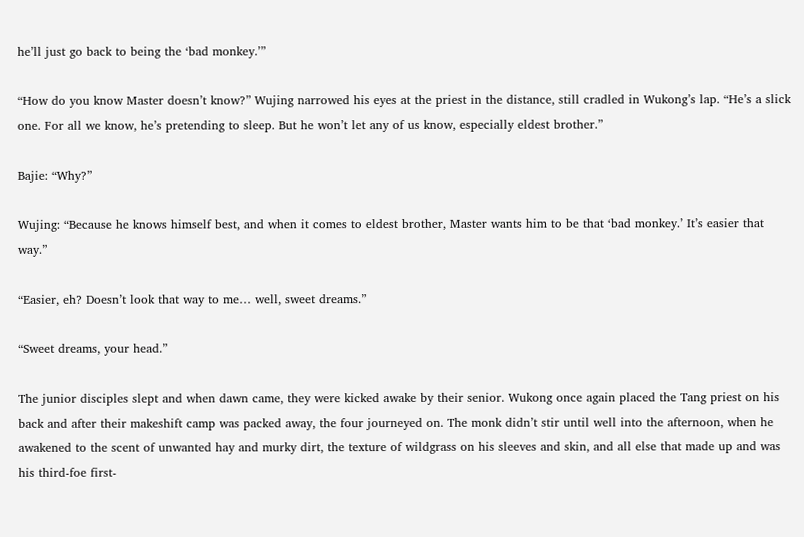he’ll just go back to being the ‘bad monkey.’”

“How do you know Master doesn’t know?” Wujing narrowed his eyes at the priest in the distance, still cradled in Wukong’s lap. “He’s a slick one. For all we know, he’s pretending to sleep. But he won’t let any of us know, especially eldest brother.”

Bajie: “Why?”

Wujing: “Because he knows himself best, and when it comes to eldest brother, Master wants him to be that ‘bad monkey.’ It’s easier that way.”

“Easier, eh? Doesn’t look that way to me… well, sweet dreams.”

“Sweet dreams, your head.”

The junior disciples slept and when dawn came, they were kicked awake by their senior. Wukong once again placed the Tang priest on his back and after their makeshift camp was packed away, the four journeyed on. The monk didn’t stir until well into the afternoon, when he awakened to the scent of unwanted hay and murky dirt, the texture of wildgrass on his sleeves and skin, and all else that made up and was his third-foe first-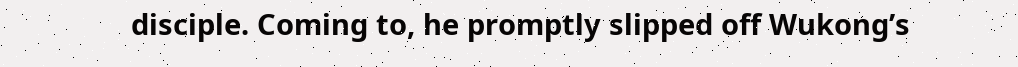disciple. Coming to, he promptly slipped off Wukong’s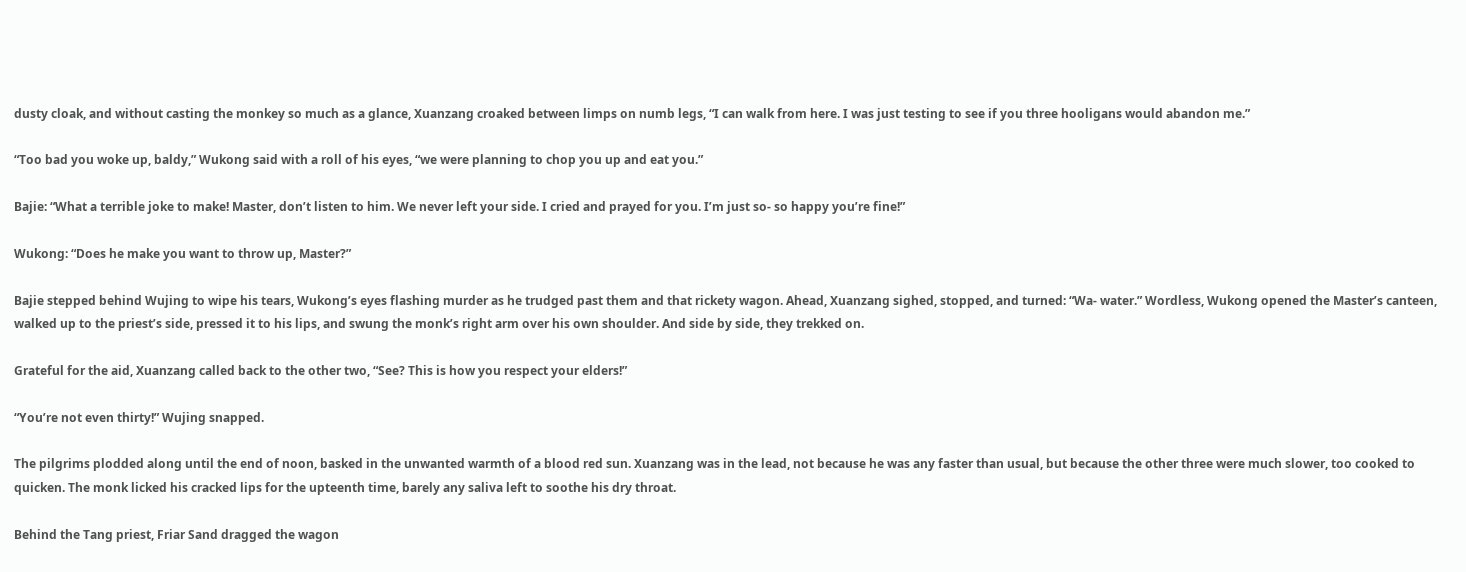dusty cloak, and without casting the monkey so much as a glance, Xuanzang croaked between limps on numb legs, “I can walk from here. I was just testing to see if you three hooligans would abandon me.”

“Too bad you woke up, baldy,” Wukong said with a roll of his eyes, “we were planning to chop you up and eat you.”

Bajie: “What a terrible joke to make! Master, don’t listen to him. We never left your side. I cried and prayed for you. I’m just so- so happy you’re fine!”

Wukong: “Does he make you want to throw up, Master?”

Bajie stepped behind Wujing to wipe his tears, Wukong’s eyes flashing murder as he trudged past them and that rickety wagon. Ahead, Xuanzang sighed, stopped, and turned: “Wa- water.” Wordless, Wukong opened the Master’s canteen, walked up to the priest’s side, pressed it to his lips, and swung the monk’s right arm over his own shoulder. And side by side, they trekked on.

Grateful for the aid, Xuanzang called back to the other two, “See? This is how you respect your elders!”

“You’re not even thirty!” Wujing snapped.

The pilgrims plodded along until the end of noon, basked in the unwanted warmth of a blood red sun. Xuanzang was in the lead, not because he was any faster than usual, but because the other three were much slower, too cooked to quicken. The monk licked his cracked lips for the upteenth time, barely any saliva left to soothe his dry throat.

Behind the Tang priest, Friar Sand dragged the wagon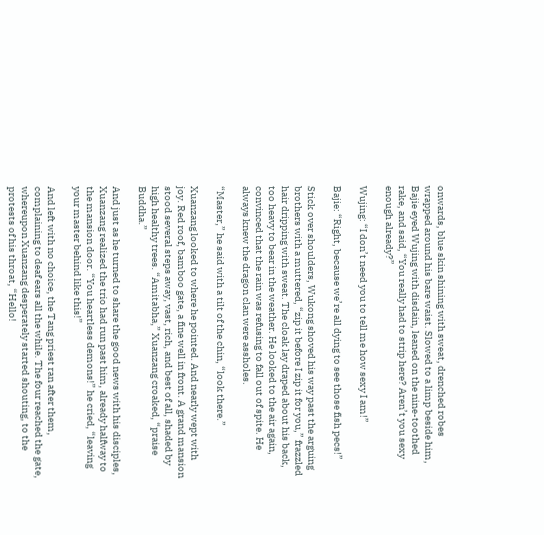onwards, blue skin shining with sweat, drenched robes wrapped around his bare waist. Slowed to a limp beside him, Bajie eyed Wujing with disdain, leaned on the nine-toothed rake, and said, “You really had to strip here? Aren’t you sexy enough already?”

Wujing: “I don’t need you to tell me how sexy I am!”

Bajie: “Right, because we’re all dying to see those fish pecs!”

Stick over shoulders, Wukong shoved his way past the arguing brothers with a muttered, “zip it before I zip it for you,” frazzled hair dripping with sweat. The cloak lay draped about his back, too heavy to bear in the weather. He looked to the air again, convinced that the rain was refusing to fall out of spite. He always knew the dragon clan were assholes.

“Master,” he said with a tilt of the chin, “look there.”

Xuanzang looked to where he pointed. And nearly wept with joy. Red roof, bamboo gate, a fine well in front. A grand mansion stood several steps away, vast, rich, and best of all, shaded by high healthy trees. “Amitabha,” Xuanzang croaked, “praise Buddha.”

And just as he turned to share the good news with his disciples, Xuanzang realized the trio had run past him, already halfway to the mansion door. “You heartless demons!” he cried, “leaving your master behind like this!”

And left with no choice, the Tang priest ran after them, complaining to deaf ears all the while. The four reached the gate, whereupon Xuanzang desperately started shouting, to the protests of his throat, “Hello!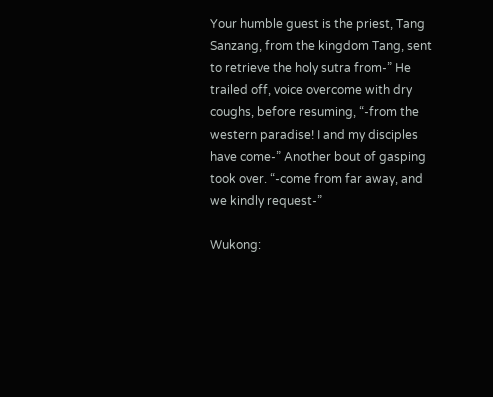Your humble guest is the priest, Tang Sanzang, from the kingdom Tang, sent to retrieve the holy sutra from-” He trailed off, voice overcome with dry coughs, before resuming, “-from the western paradise! I and my disciples have come-” Another bout of gasping took over. “-come from far away, and we kindly request-”

Wukong: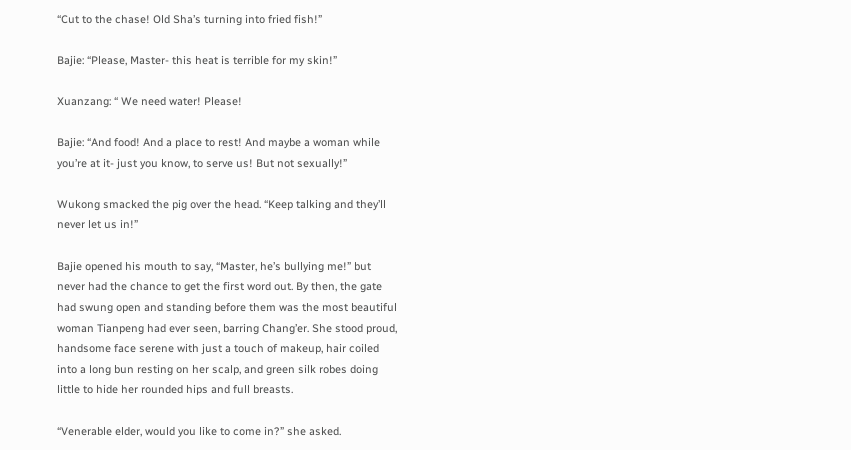“Cut to the chase! Old Sha’s turning into fried fish!”

Bajie: “Please, Master- this heat is terrible for my skin!”

Xuanzang: “ We need water! Please!

Bajie: “And food! And a place to rest! And maybe a woman while you’re at it- just you know, to serve us! But not sexually!”

Wukong smacked the pig over the head. “Keep talking and they’ll never let us in!”

Bajie opened his mouth to say, “Master, he’s bullying me!” but never had the chance to get the first word out. By then, the gate had swung open and standing before them was the most beautiful woman Tianpeng had ever seen, barring Chang’er. She stood proud, handsome face serene with just a touch of makeup, hair coiled into a long bun resting on her scalp, and green silk robes doing little to hide her rounded hips and full breasts.

“Venerable elder, would you like to come in?” she asked.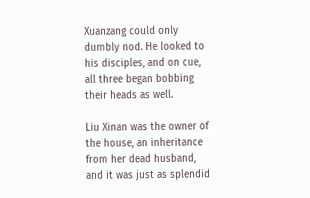Xuanzang could only dumbly nod. He looked to his disciples, and on cue, all three began bobbing their heads as well.

Liu Xinan was the owner of the house, an inheritance from her dead husband, and it was just as splendid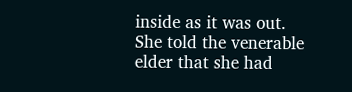inside as it was out. She told the venerable elder that she had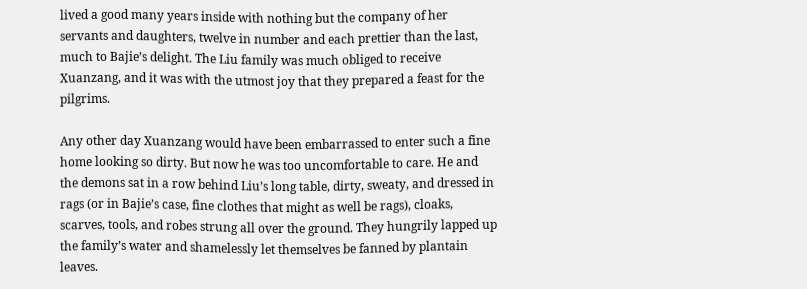lived a good many years inside with nothing but the company of her servants and daughters, twelve in number and each prettier than the last, much to Bajie’s delight. The Liu family was much obliged to receive Xuanzang, and it was with the utmost joy that they prepared a feast for the pilgrims.

Any other day Xuanzang would have been embarrassed to enter such a fine home looking so dirty. But now he was too uncomfortable to care. He and the demons sat in a row behind Liu’s long table, dirty, sweaty, and dressed in rags (or in Bajie’s case, fine clothes that might as well be rags), cloaks, scarves, tools, and robes strung all over the ground. They hungrily lapped up the family’s water and shamelessly let themselves be fanned by plantain leaves.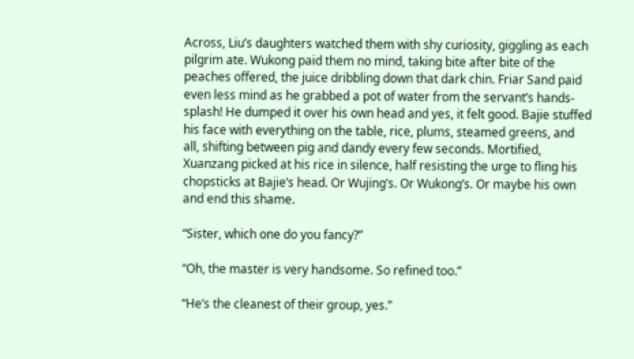Across, Liu’s daughters watched them with shy curiosity, giggling as each pilgrim ate. Wukong paid them no mind, taking bite after bite of the peaches offered, the juice dribbling down that dark chin. Friar Sand paid even less mind as he grabbed a pot of water from the servant’s hands- splash! He dumped it over his own head and yes, it felt good. Bajie stuffed his face with everything on the table, rice, plums, steamed greens, and all, shifting between pig and dandy every few seconds. Mortified, Xuanzang picked at his rice in silence, half resisting the urge to fling his chopsticks at Bajie’s head. Or Wujing’s. Or Wukong’s. Or maybe his own and end this shame.

“Sister, which one do you fancy?”

“Oh, the master is very handsome. So refined too.”

“He’s the cleanest of their group, yes.”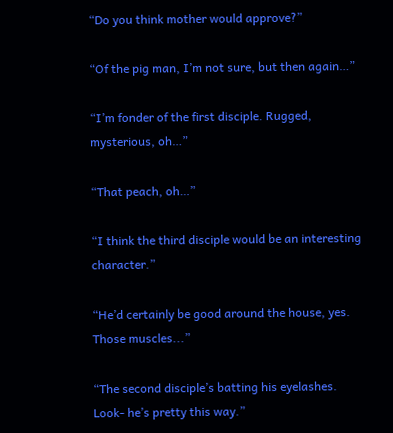“Do you think mother would approve?”

“Of the pig man, I’m not sure, but then again…”

“I’m fonder of the first disciple. Rugged, mysterious, oh…”

“That peach, oh…”

“I think the third disciple would be an interesting character.”

“He’d certainly be good around the house, yes. Those muscles...”

“The second disciple’s batting his eyelashes. Look- he’s pretty this way.”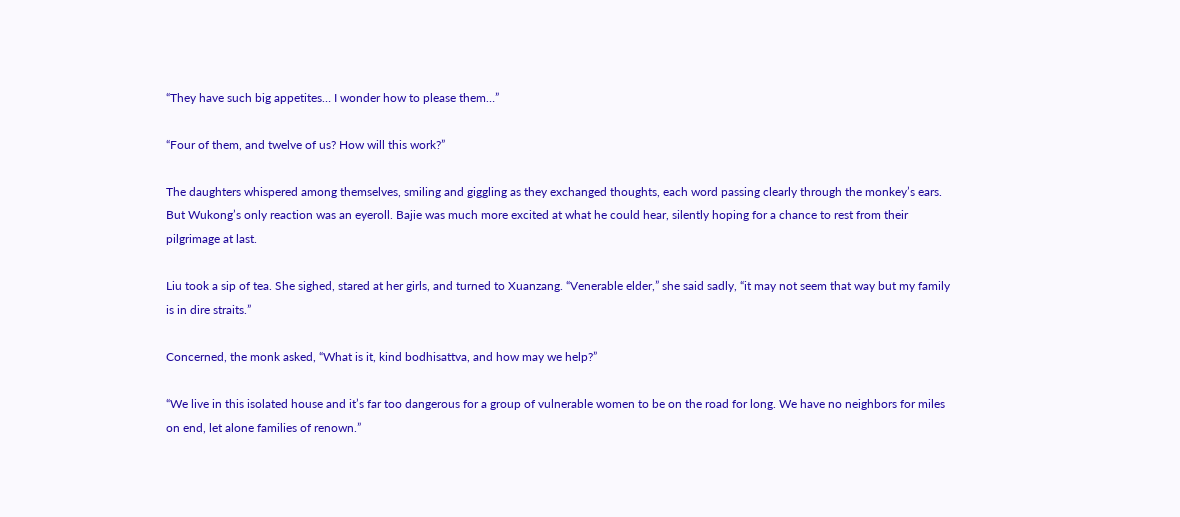“They have such big appetites… I wonder how to please them…”

“Four of them, and twelve of us? How will this work?”

The daughters whispered among themselves, smiling and giggling as they exchanged thoughts, each word passing clearly through the monkey’s ears. But Wukong’s only reaction was an eyeroll. Bajie was much more excited at what he could hear, silently hoping for a chance to rest from their pilgrimage at last.

Liu took a sip of tea. She sighed, stared at her girls, and turned to Xuanzang. “Venerable elder,” she said sadly, “it may not seem that way but my family is in dire straits.”

Concerned, the monk asked, “What is it, kind bodhisattva, and how may we help?”

“We live in this isolated house and it’s far too dangerous for a group of vulnerable women to be on the road for long. We have no neighbors for miles on end, let alone families of renown.”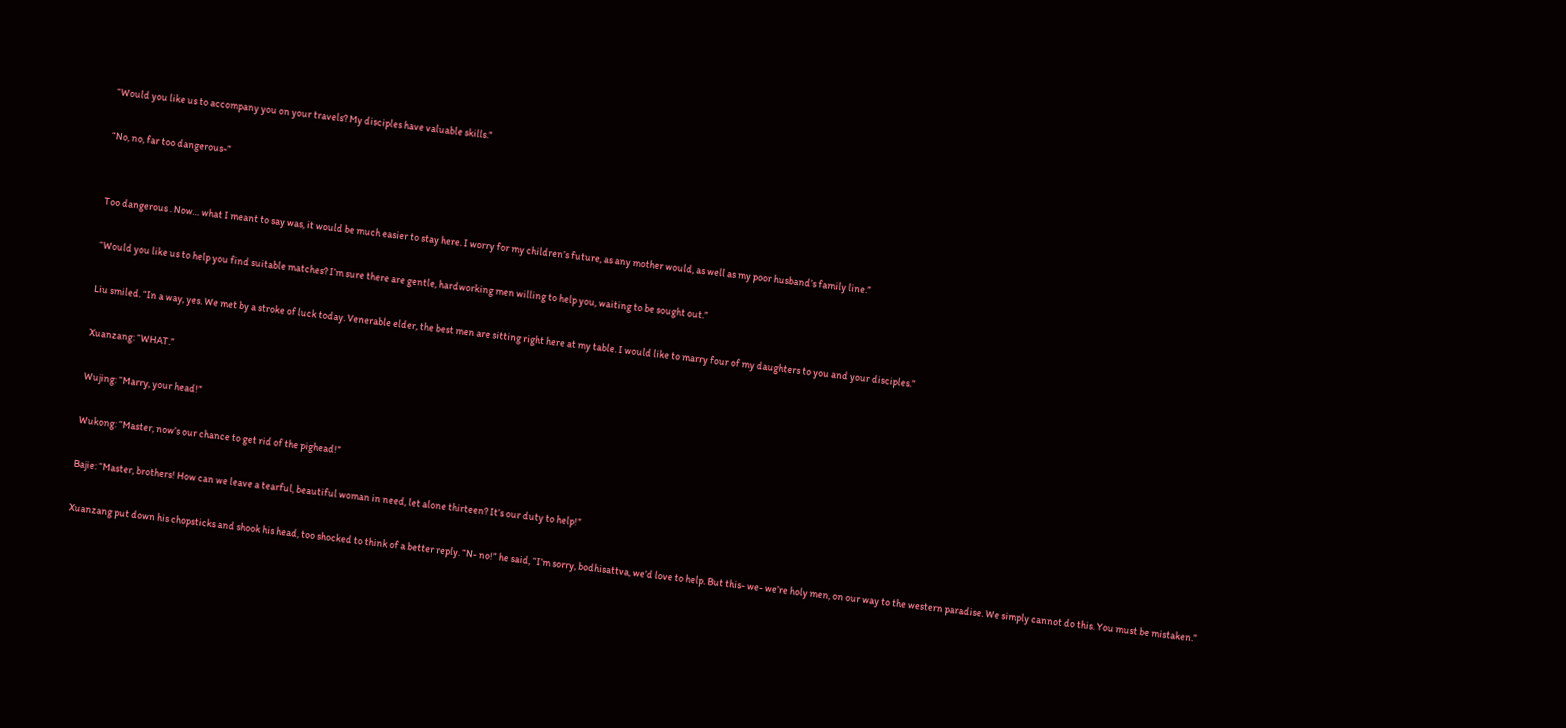“Would you like us to accompany you on your travels? My disciples have valuable skills.”

“No, no, far too dangerous-”


Too dangerous . Now… what I meant to say was, it would be much easier to stay here. I worry for my children’s future, as any mother would, as well as my poor husband’s family line.”

“Would you like us to help you find suitable matches? I’m sure there are gentle, hardworking men willing to help you, waiting to be sought out.”

Liu smiled. “In a way, yes. We met by a stroke of luck today. Venerable elder, the best men are sitting right here at my table. I would like to marry four of my daughters to you and your disciples.”

Xuanzang: “WHAT.”

Wujing: “Marry, your head!”

Wukong: “Master, now’s our chance to get rid of the pighead!”

Bajie: “Master, brothers! How can we leave a tearful, beautiful woman in need, let alone thirteen? It’s our duty to help!”

Xuanzang put down his chopsticks and shook his head, too shocked to think of a better reply. “N- no!” he said, “I’m sorry, bodhisattva, we’d love to help. But this- we- we’re holy men, on our way to the western paradise. We simply cannot do this. You must be mistaken.”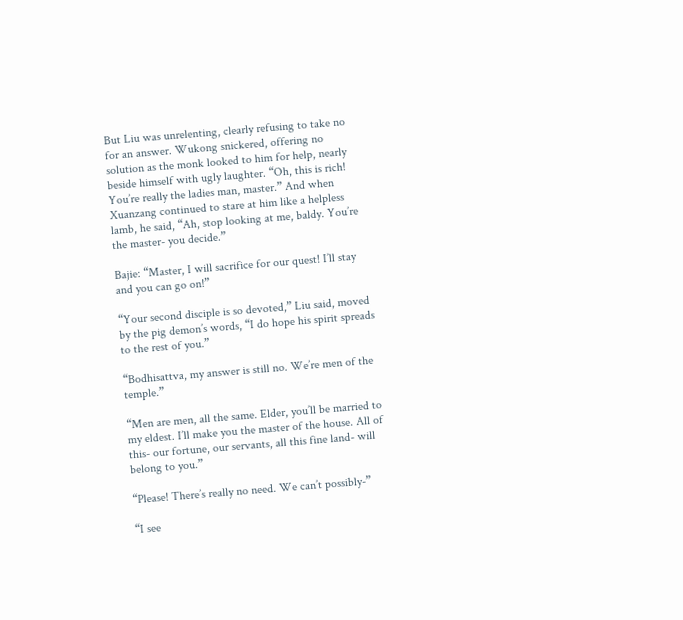But Liu was unrelenting, clearly refusing to take no for an answer. Wukong snickered, offering no solution as the monk looked to him for help, nearly beside himself with ugly laughter. “Oh, this is rich! You’re really the ladies man, master.” And when Xuanzang continued to stare at him like a helpless lamb, he said, “Ah, stop looking at me, baldy. You’re the master- you decide.”

Bajie: “Master, I will sacrifice for our quest! I’ll stay and you can go on!”

“Your second disciple is so devoted,” Liu said, moved by the pig demon’s words, “I do hope his spirit spreads to the rest of you.”

“Bodhisattva, my answer is still no. We’re men of the temple.”

“Men are men, all the same. Elder, you’ll be married to my eldest. I’ll make you the master of the house. All of this- our fortune, our servants, all this fine land- will belong to you.”

“Please! There’s really no need. We can’t possibly-”

“I see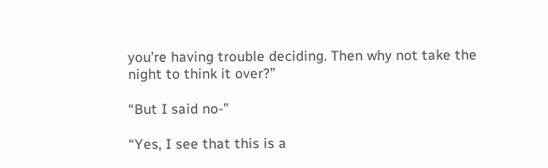you’re having trouble deciding. Then why not take the night to think it over?”

“But I said no-”

“Yes, I see that this is a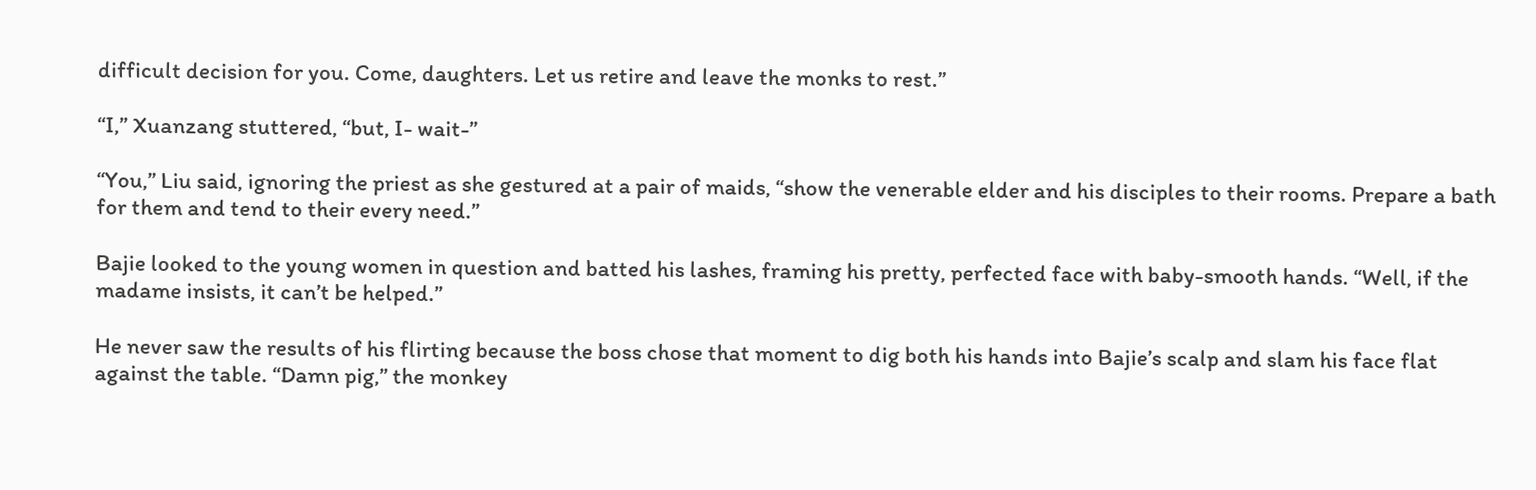difficult decision for you. Come, daughters. Let us retire and leave the monks to rest.”

“I,” Xuanzang stuttered, “but, I- wait-”

“You,” Liu said, ignoring the priest as she gestured at a pair of maids, “show the venerable elder and his disciples to their rooms. Prepare a bath for them and tend to their every need.”

Bajie looked to the young women in question and batted his lashes, framing his pretty, perfected face with baby-smooth hands. “Well, if the madame insists, it can’t be helped.”

He never saw the results of his flirting because the boss chose that moment to dig both his hands into Bajie’s scalp and slam his face flat against the table. “Damn pig,” the monkey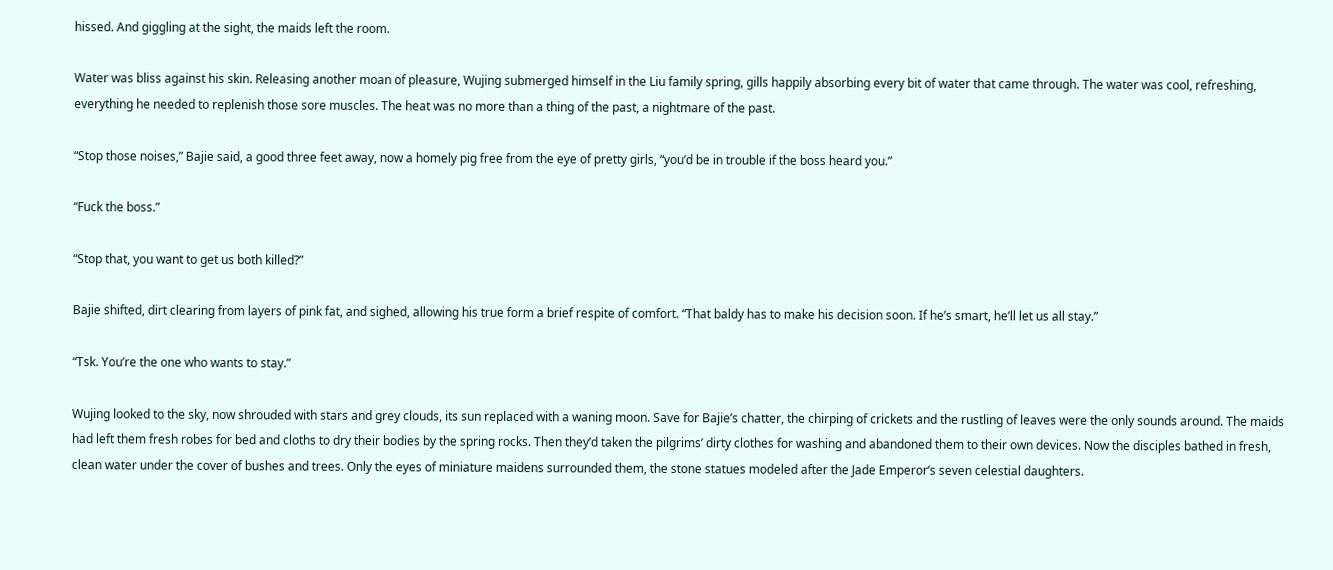hissed. And giggling at the sight, the maids left the room.

Water was bliss against his skin. Releasing another moan of pleasure, Wujing submerged himself in the Liu family spring, gills happily absorbing every bit of water that came through. The water was cool, refreshing, everything he needed to replenish those sore muscles. The heat was no more than a thing of the past, a nightmare of the past.

“Stop those noises,” Bajie said, a good three feet away, now a homely pig free from the eye of pretty girls, “you’d be in trouble if the boss heard you.”

“Fuck the boss.”

“Stop that, you want to get us both killed?”

Bajie shifted, dirt clearing from layers of pink fat, and sighed, allowing his true form a brief respite of comfort. “That baldy has to make his decision soon. If he’s smart, he’ll let us all stay.”

“Tsk. You’re the one who wants to stay.”

Wujing looked to the sky, now shrouded with stars and grey clouds, its sun replaced with a waning moon. Save for Bajie’s chatter, the chirping of crickets and the rustling of leaves were the only sounds around. The maids had left them fresh robes for bed and cloths to dry their bodies by the spring rocks. Then they’d taken the pilgrims’ dirty clothes for washing and abandoned them to their own devices. Now the disciples bathed in fresh, clean water under the cover of bushes and trees. Only the eyes of miniature maidens surrounded them, the stone statues modeled after the Jade Emperor’s seven celestial daughters.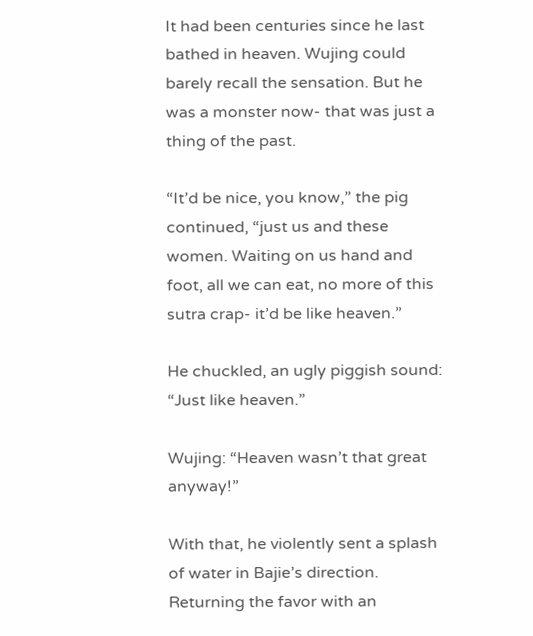It had been centuries since he last bathed in heaven. Wujing could barely recall the sensation. But he was a monster now- that was just a thing of the past.

“It’d be nice, you know,” the pig continued, “just us and these women. Waiting on us hand and foot, all we can eat, no more of this sutra crap- it’d be like heaven.”

He chuckled, an ugly piggish sound: “Just like heaven.”

Wujing: “Heaven wasn’t that great anyway!”

With that, he violently sent a splash of water in Bajie’s direction. Returning the favor with an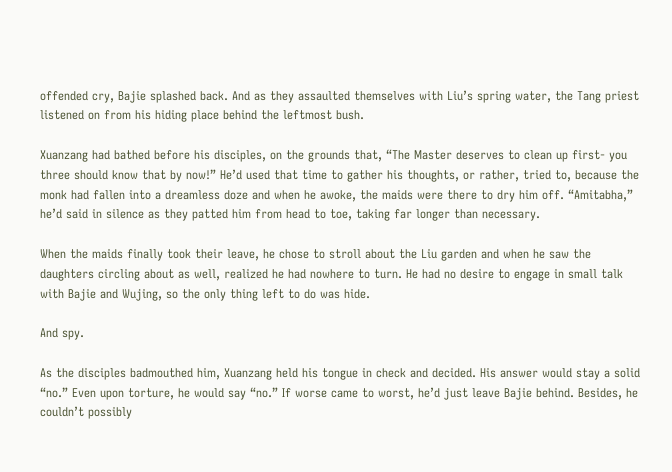offended cry, Bajie splashed back. And as they assaulted themselves with Liu’s spring water, the Tang priest listened on from his hiding place behind the leftmost bush.

Xuanzang had bathed before his disciples, on the grounds that, “The Master deserves to clean up first- you three should know that by now!” He’d used that time to gather his thoughts, or rather, tried to, because the monk had fallen into a dreamless doze and when he awoke, the maids were there to dry him off. “Amitabha,” he’d said in silence as they patted him from head to toe, taking far longer than necessary.

When the maids finally took their leave, he chose to stroll about the Liu garden and when he saw the daughters circling about as well, realized he had nowhere to turn. He had no desire to engage in small talk with Bajie and Wujing, so the only thing left to do was hide.

And spy.

As the disciples badmouthed him, Xuanzang held his tongue in check and decided. His answer would stay a solid “no.” Even upon torture, he would say “no.” If worse came to worst, he’d just leave Bajie behind. Besides, he couldn’t possibly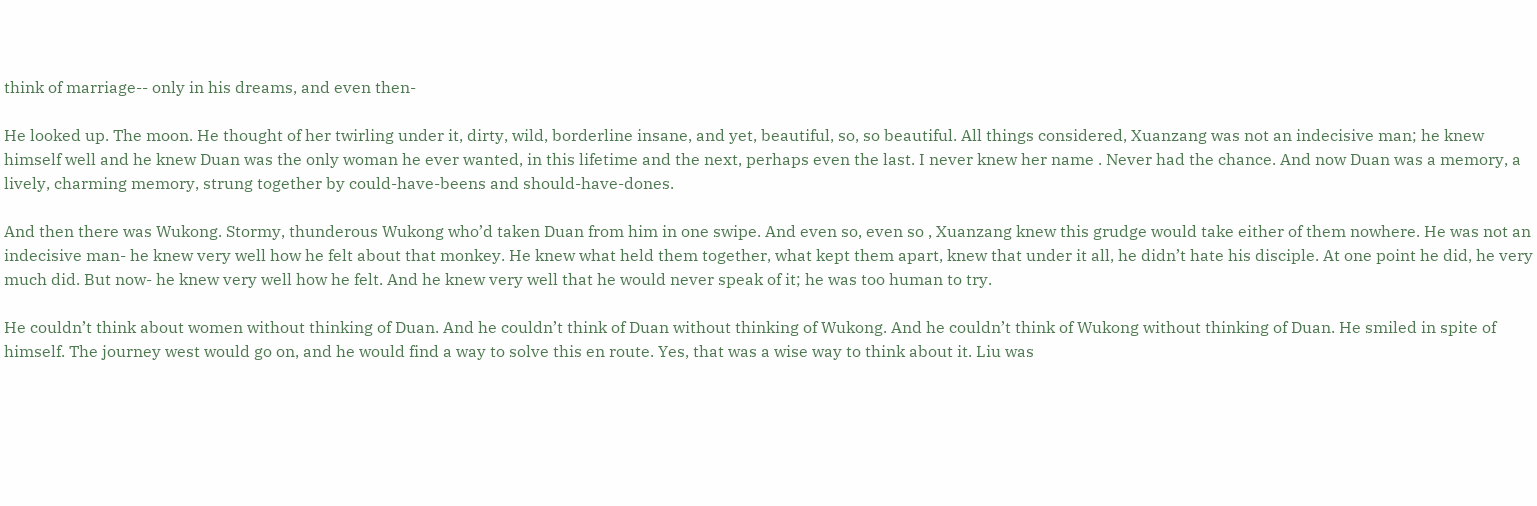think of marriage-- only in his dreams, and even then-

He looked up. The moon. He thought of her twirling under it, dirty, wild, borderline insane, and yet, beautiful, so, so beautiful. All things considered, Xuanzang was not an indecisive man; he knew himself well and he knew Duan was the only woman he ever wanted, in this lifetime and the next, perhaps even the last. I never knew her name . Never had the chance. And now Duan was a memory, a lively, charming memory, strung together by could-have-beens and should-have-dones.

And then there was Wukong. Stormy, thunderous Wukong who’d taken Duan from him in one swipe. And even so, even so , Xuanzang knew this grudge would take either of them nowhere. He was not an indecisive man- he knew very well how he felt about that monkey. He knew what held them together, what kept them apart, knew that under it all, he didn’t hate his disciple. At one point he did, he very much did. But now- he knew very well how he felt. And he knew very well that he would never speak of it; he was too human to try.

He couldn’t think about women without thinking of Duan. And he couldn’t think of Duan without thinking of Wukong. And he couldn’t think of Wukong without thinking of Duan. He smiled in spite of himself. The journey west would go on, and he would find a way to solve this en route. Yes, that was a wise way to think about it. Liu was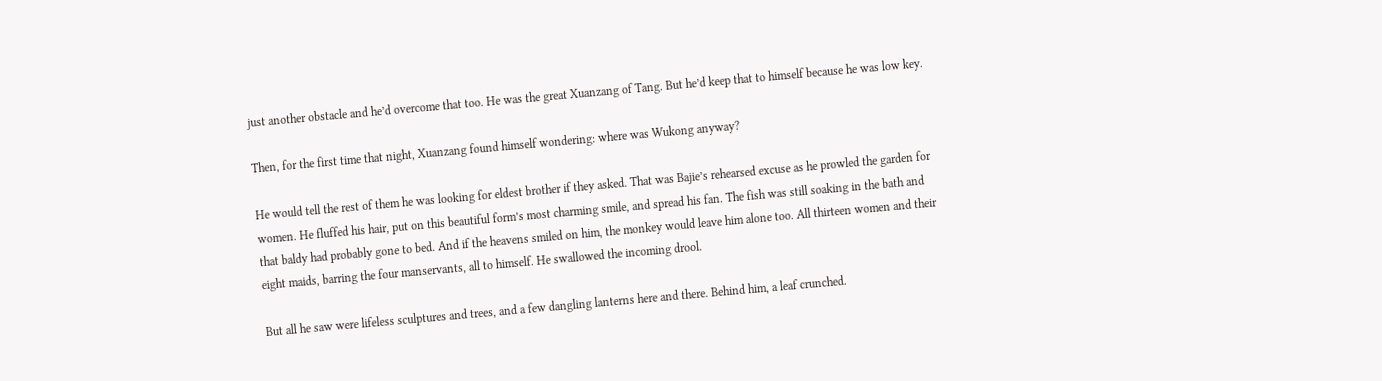just another obstacle and he’d overcome that too. He was the great Xuanzang of Tang. But he’d keep that to himself because he was low key.

Then, for the first time that night, Xuanzang found himself wondering: where was Wukong anyway?

He would tell the rest of them he was looking for eldest brother if they asked. That was Bajie’s rehearsed excuse as he prowled the garden for women. He fluffed his hair, put on this beautiful form’s most charming smile, and spread his fan. The fish was still soaking in the bath and that baldy had probably gone to bed. And if the heavens smiled on him, the monkey would leave him alone too. All thirteen women and their eight maids, barring the four manservants, all to himself. He swallowed the incoming drool.

But all he saw were lifeless sculptures and trees, and a few dangling lanterns here and there. Behind him, a leaf crunched.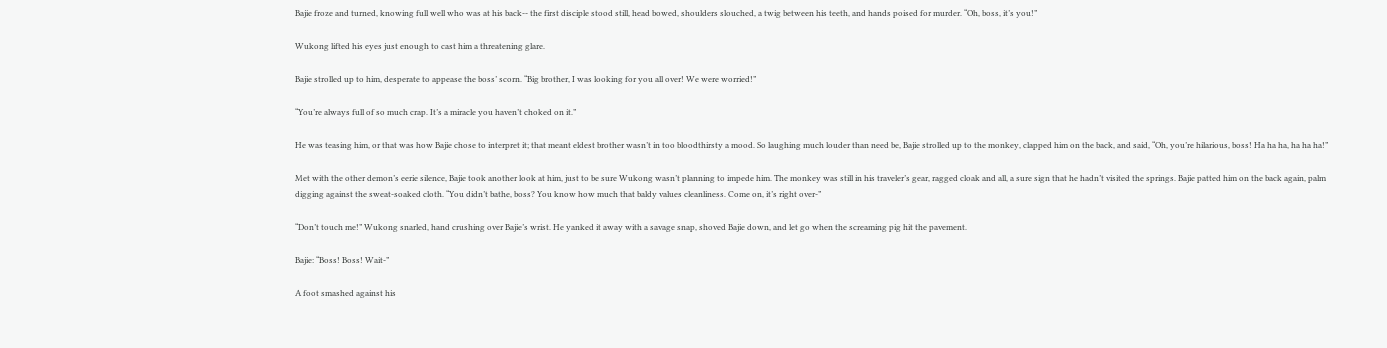Bajie froze and turned, knowing full well who was at his back-- the first disciple stood still, head bowed, shoulders slouched, a twig between his teeth, and hands poised for murder. “Oh, boss, it’s you!”

Wukong lifted his eyes just enough to cast him a threatening glare.

Bajie strolled up to him, desperate to appease the boss’ scorn. “Big brother, I was looking for you all over! We were worried!”

“You’re always full of so much crap. It’s a miracle you haven’t choked on it.”

He was teasing him, or that was how Bajie chose to interpret it; that meant eldest brother wasn’t in too bloodthirsty a mood. So laughing much louder than need be, Bajie strolled up to the monkey, clapped him on the back, and said, “Oh, you’re hilarious, boss! Ha ha ha, ha ha ha!”

Met with the other demon’s eerie silence, Bajie took another look at him, just to be sure Wukong wasn’t planning to impede him. The monkey was still in his traveler’s gear, ragged cloak and all, a sure sign that he hadn’t visited the springs. Bajie patted him on the back again, palm digging against the sweat-soaked cloth. “You didn’t bathe, boss? You know how much that baldy values cleanliness. Come on, it’s right over-”

“Don’t touch me!” Wukong snarled, hand crushing over Bajie’s wrist. He yanked it away with a savage snap, shoved Bajie down, and let go when the screaming pig hit the pavement.

Bajie: “Boss! Boss! Wait-”

A foot smashed against his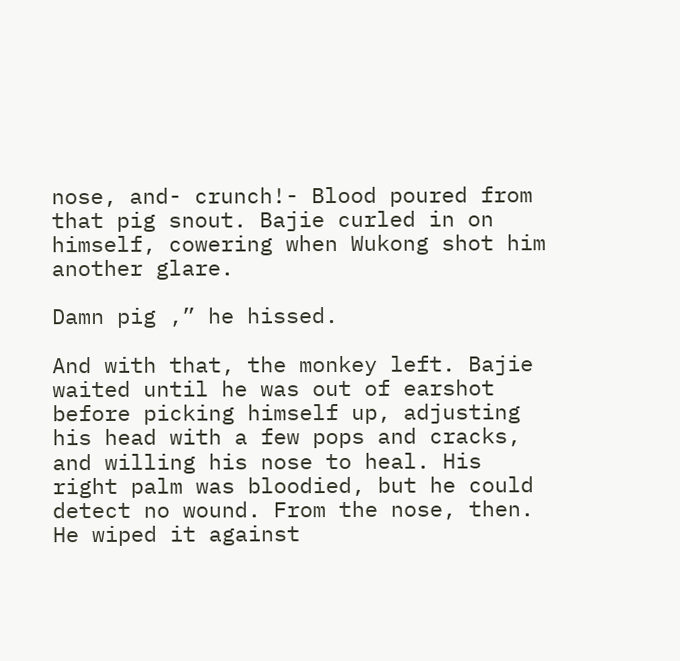nose, and- crunch!- Blood poured from that pig snout. Bajie curled in on himself, cowering when Wukong shot him another glare.

Damn pig ,” he hissed.

And with that, the monkey left. Bajie waited until he was out of earshot before picking himself up, adjusting his head with a few pops and cracks, and willing his nose to heal. His right palm was bloodied, but he could detect no wound. From the nose, then. He wiped it against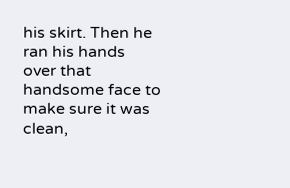his skirt. Then he ran his hands over that handsome face to make sure it was clean,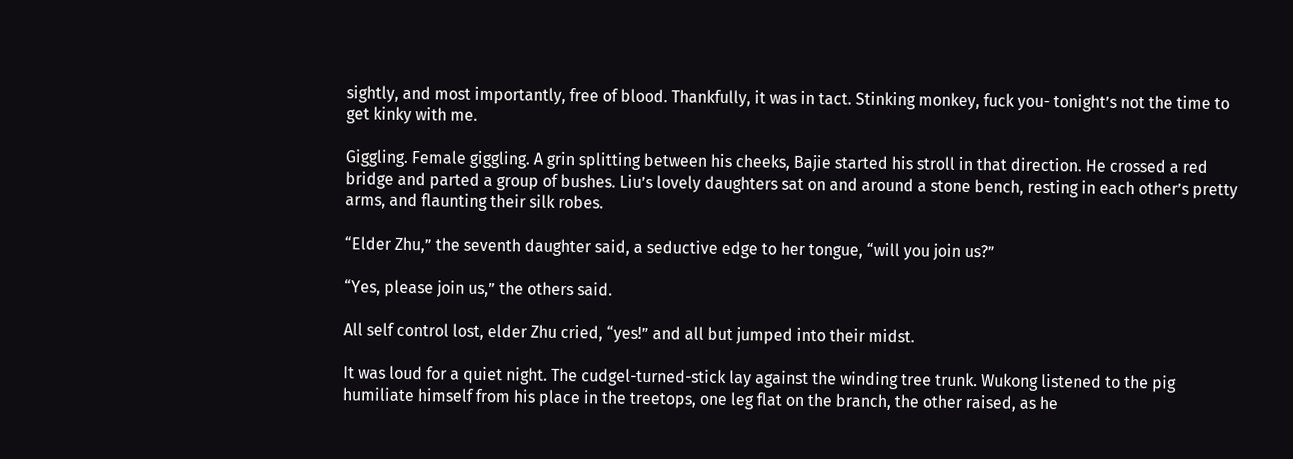sightly, and most importantly, free of blood. Thankfully, it was in tact. Stinking monkey, fuck you- tonight’s not the time to get kinky with me.

Giggling. Female giggling. A grin splitting between his cheeks, Bajie started his stroll in that direction. He crossed a red bridge and parted a group of bushes. Liu’s lovely daughters sat on and around a stone bench, resting in each other’s pretty arms, and flaunting their silk robes.

“Elder Zhu,” the seventh daughter said, a seductive edge to her tongue, “will you join us?”

“Yes, please join us,” the others said.

All self control lost, elder Zhu cried, “yes!” and all but jumped into their midst.

It was loud for a quiet night. The cudgel-turned-stick lay against the winding tree trunk. Wukong listened to the pig humiliate himself from his place in the treetops, one leg flat on the branch, the other raised, as he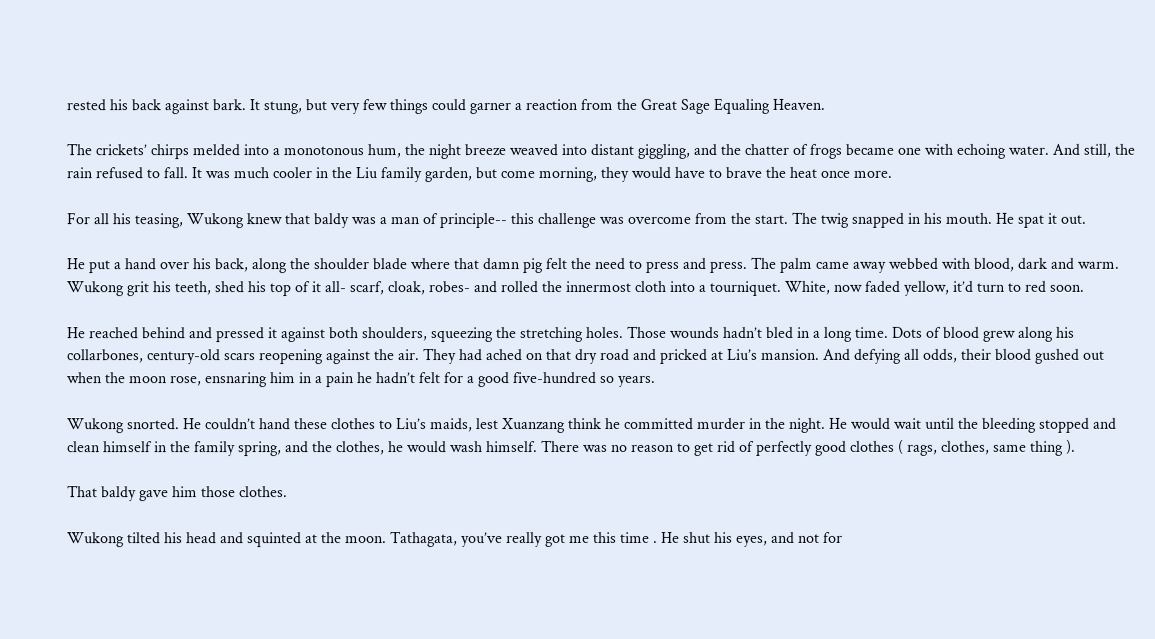rested his back against bark. It stung, but very few things could garner a reaction from the Great Sage Equaling Heaven.

The crickets’ chirps melded into a monotonous hum, the night breeze weaved into distant giggling, and the chatter of frogs became one with echoing water. And still, the rain refused to fall. It was much cooler in the Liu family garden, but come morning, they would have to brave the heat once more.

For all his teasing, Wukong knew that baldy was a man of principle-- this challenge was overcome from the start. The twig snapped in his mouth. He spat it out.

He put a hand over his back, along the shoulder blade where that damn pig felt the need to press and press. The palm came away webbed with blood, dark and warm. Wukong grit his teeth, shed his top of it all- scarf, cloak, robes- and rolled the innermost cloth into a tourniquet. White, now faded yellow, it’d turn to red soon.

He reached behind and pressed it against both shoulders, squeezing the stretching holes. Those wounds hadn’t bled in a long time. Dots of blood grew along his collarbones, century-old scars reopening against the air. They had ached on that dry road and pricked at Liu’s mansion. And defying all odds, their blood gushed out when the moon rose, ensnaring him in a pain he hadn’t felt for a good five-hundred so years.

Wukong snorted. He couldn’t hand these clothes to Liu’s maids, lest Xuanzang think he committed murder in the night. He would wait until the bleeding stopped and clean himself in the family spring, and the clothes, he would wash himself. There was no reason to get rid of perfectly good clothes ( rags, clothes, same thing ).

That baldy gave him those clothes.

Wukong tilted his head and squinted at the moon. Tathagata, you’ve really got me this time . He shut his eyes, and not for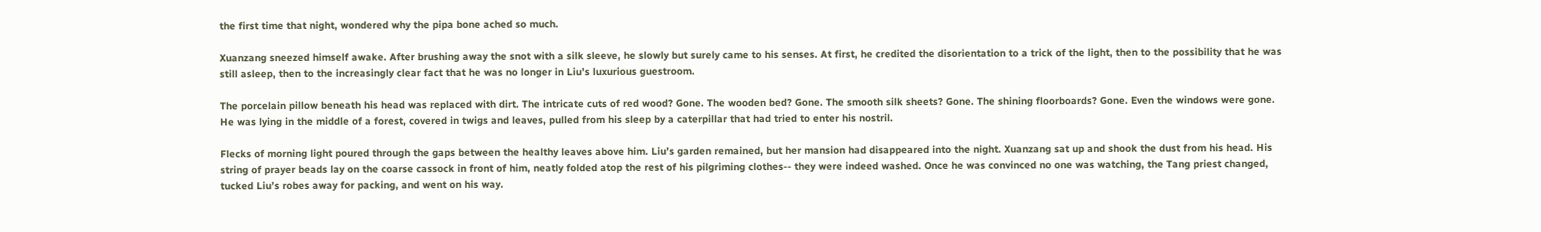the first time that night, wondered why the pipa bone ached so much.

Xuanzang sneezed himself awake. After brushing away the snot with a silk sleeve, he slowly but surely came to his senses. At first, he credited the disorientation to a trick of the light, then to the possibility that he was still asleep, then to the increasingly clear fact that he was no longer in Liu’s luxurious guestroom.

The porcelain pillow beneath his head was replaced with dirt. The intricate cuts of red wood? Gone. The wooden bed? Gone. The smooth silk sheets? Gone. The shining floorboards? Gone. Even the windows were gone. He was lying in the middle of a forest, covered in twigs and leaves, pulled from his sleep by a caterpillar that had tried to enter his nostril.

Flecks of morning light poured through the gaps between the healthy leaves above him. Liu’s garden remained, but her mansion had disappeared into the night. Xuanzang sat up and shook the dust from his head. His string of prayer beads lay on the coarse cassock in front of him, neatly folded atop the rest of his pilgriming clothes-- they were indeed washed. Once he was convinced no one was watching, the Tang priest changed, tucked Liu’s robes away for packing, and went on his way.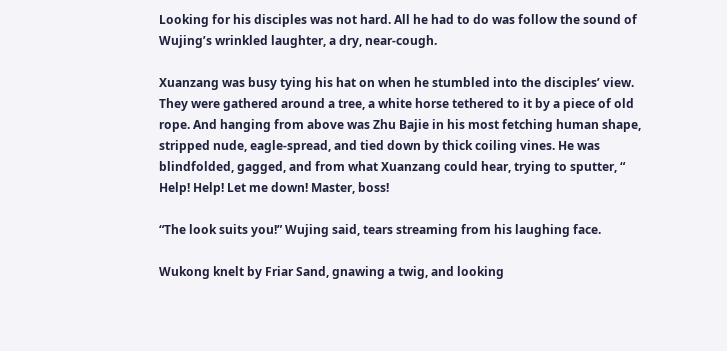Looking for his disciples was not hard. All he had to do was follow the sound of Wujing’s wrinkled laughter, a dry, near-cough.

Xuanzang was busy tying his hat on when he stumbled into the disciples’ view. They were gathered around a tree, a white horse tethered to it by a piece of old rope. And hanging from above was Zhu Bajie in his most fetching human shape, stripped nude, eagle-spread, and tied down by thick coiling vines. He was blindfolded, gagged, and from what Xuanzang could hear, trying to sputter, “ Help! Help! Let me down! Master, boss!

“The look suits you!” Wujing said, tears streaming from his laughing face.

Wukong knelt by Friar Sand, gnawing a twig, and looking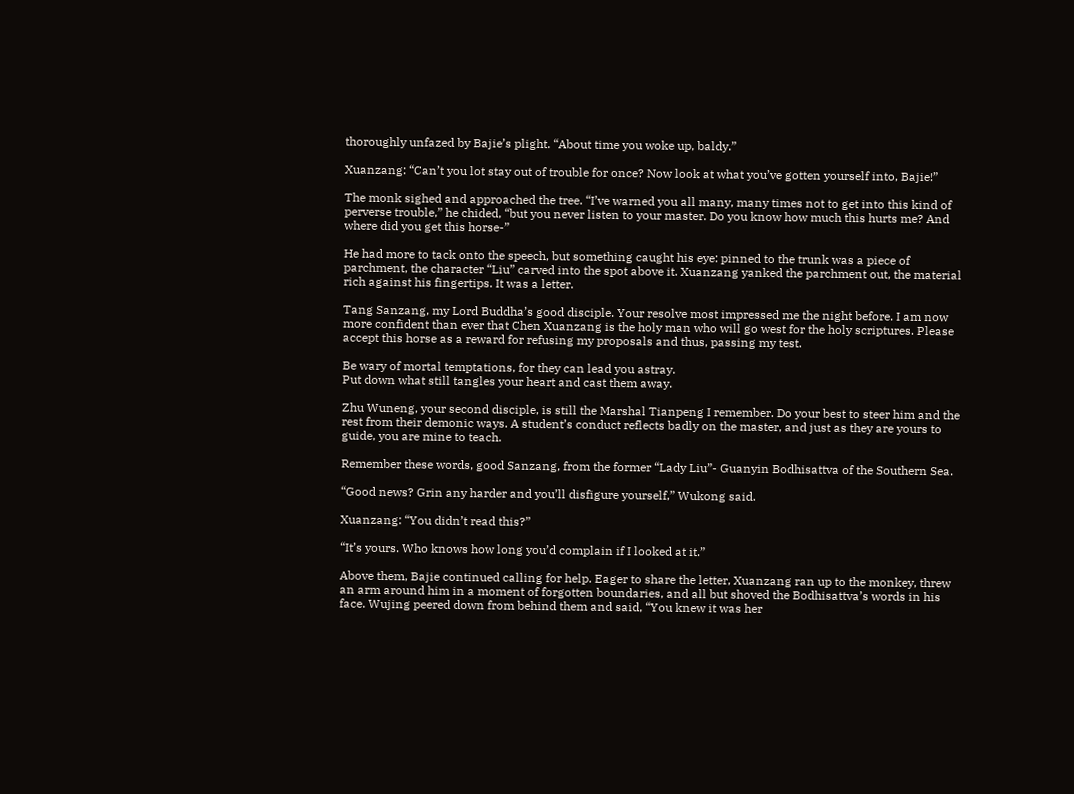thoroughly unfazed by Bajie’s plight. “About time you woke up, baldy.”

Xuanzang: “Can’t you lot stay out of trouble for once? Now look at what you’ve gotten yourself into, Bajie!”

The monk sighed and approached the tree. “I’ve warned you all many, many times not to get into this kind of perverse trouble,” he chided, “but you never listen to your master. Do you know how much this hurts me? And where did you get this horse-”

He had more to tack onto the speech, but something caught his eye: pinned to the trunk was a piece of parchment, the character “Liu” carved into the spot above it. Xuanzang yanked the parchment out, the material rich against his fingertips. It was a letter.

Tang Sanzang, my Lord Buddha’s good disciple. Your resolve most impressed me the night before. I am now more confident than ever that Chen Xuanzang is the holy man who will go west for the holy scriptures. Please accept this horse as a reward for refusing my proposals and thus, passing my test.

Be wary of mortal temptations, for they can lead you astray.
Put down what still tangles your heart and cast them away.

Zhu Wuneng, your second disciple, is still the Marshal Tianpeng I remember. Do your best to steer him and the rest from their demonic ways. A student’s conduct reflects badly on the master, and just as they are yours to guide, you are mine to teach.

Remember these words, good Sanzang, from the former “Lady Liu”- Guanyin Bodhisattva of the Southern Sea.

“Good news? Grin any harder and you’ll disfigure yourself,” Wukong said.

Xuanzang: “You didn’t read this?”

“It’s yours. Who knows how long you’d complain if I looked at it.”

Above them, Bajie continued calling for help. Eager to share the letter, Xuanzang ran up to the monkey, threw an arm around him in a moment of forgotten boundaries, and all but shoved the Bodhisattva’s words in his face. Wujing peered down from behind them and said, “You knew it was her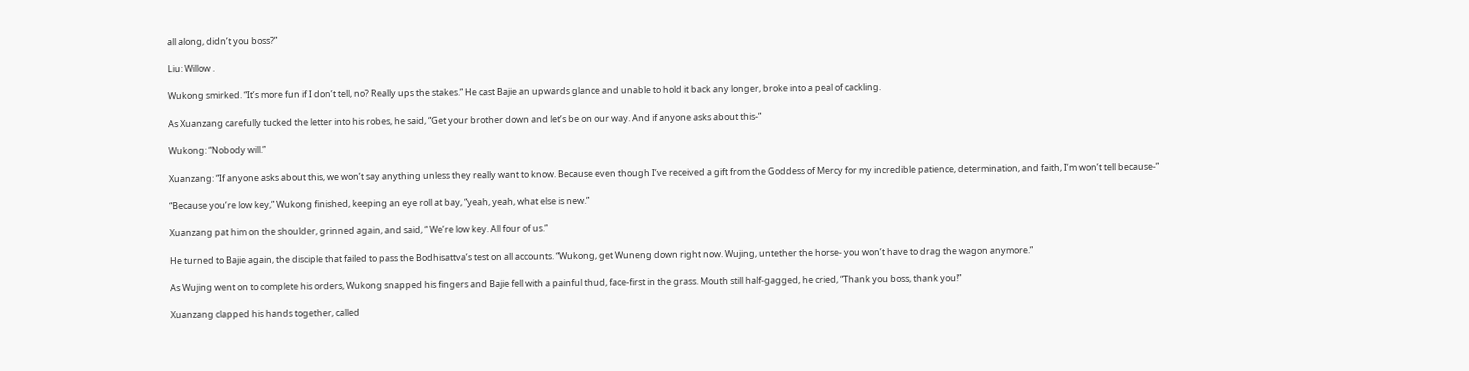all along, didn’t you boss?”

Liu: Willow .

Wukong smirked. “It’s more fun if I don’t tell, no? Really ups the stakes.” He cast Bajie an upwards glance and unable to hold it back any longer, broke into a peal of cackling.

As Xuanzang carefully tucked the letter into his robes, he said, “Get your brother down and let’s be on our way. And if anyone asks about this-”

Wukong: “Nobody will.”

Xuanzang: “If anyone asks about this, we won’t say anything unless they really want to know. Because even though I’ve received a gift from the Goddess of Mercy for my incredible patience, determination, and faith, I’m won’t tell because-”

“Because you’re low key,” Wukong finished, keeping an eye roll at bay, “yeah, yeah, what else is new.”

Xuanzang pat him on the shoulder, grinned again, and said, “ We’re low key. All four of us.”

He turned to Bajie again, the disciple that failed to pass the Bodhisattva’s test on all accounts. “Wukong, get Wuneng down right now. Wujing, untether the horse- you won’t have to drag the wagon anymore.”

As Wujing went on to complete his orders, Wukong snapped his fingers and Bajie fell with a painful thud, face-first in the grass. Mouth still half-gagged, he cried, “Thank you boss, thank you!”

Xuanzang clapped his hands together, called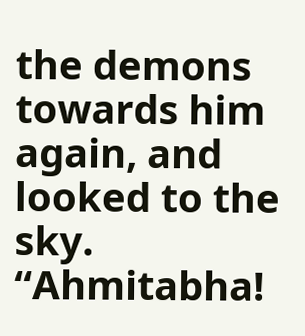the demons towards him again, and looked to the sky. “Ahmitabha!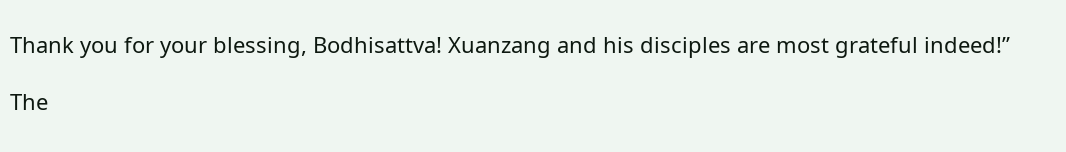Thank you for your blessing, Bodhisattva! Xuanzang and his disciples are most grateful indeed!”

The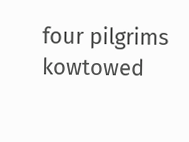four pilgrims kowtowed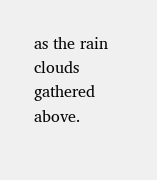as the rain clouds gathered above.